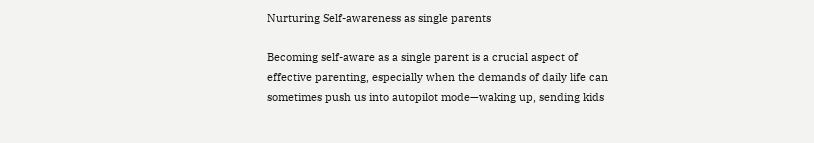Nurturing Self-awareness as single parents

Becoming self-aware as a single parent is a crucial aspect of effective parenting, especially when the demands of daily life can sometimes push us into autopilot mode—waking up, sending kids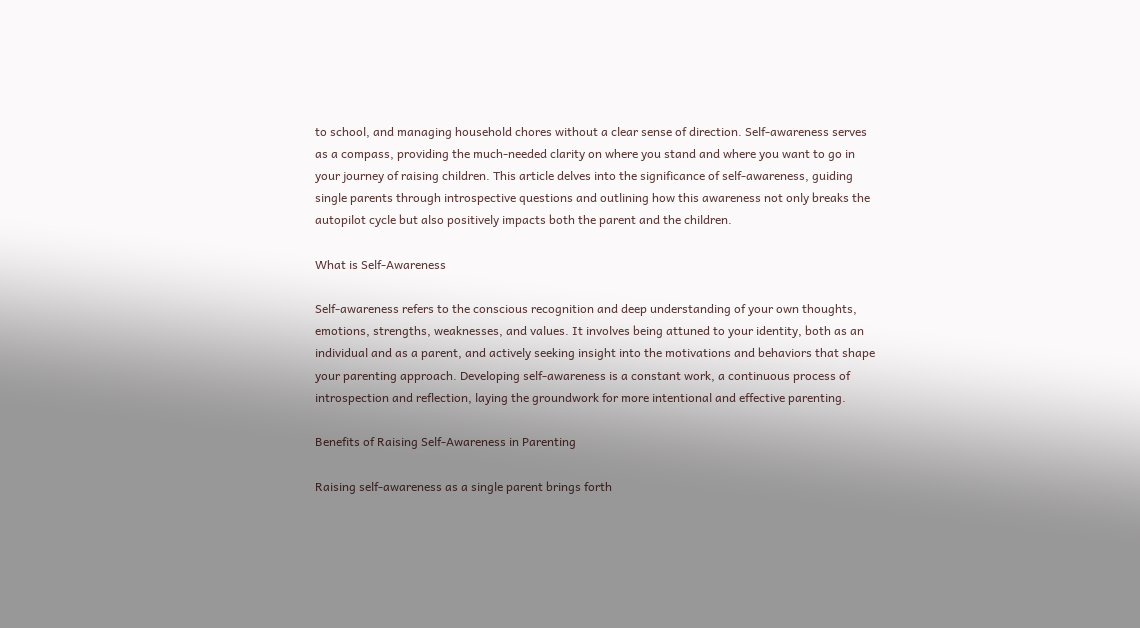to school, and managing household chores without a clear sense of direction. Self-awareness serves as a compass, providing the much-needed clarity on where you stand and where you want to go in your journey of raising children. This article delves into the significance of self-awareness, guiding single parents through introspective questions and outlining how this awareness not only breaks the autopilot cycle but also positively impacts both the parent and the children.

What is Self-Awareness

Self-awareness refers to the conscious recognition and deep understanding of your own thoughts, emotions, strengths, weaknesses, and values. It involves being attuned to your identity, both as an individual and as a parent, and actively seeking insight into the motivations and behaviors that shape your parenting approach. Developing self-awareness is a constant work, a continuous process of introspection and reflection, laying the groundwork for more intentional and effective parenting.

Benefits of Raising Self-Awareness in Parenting

Raising self-awareness as a single parent brings forth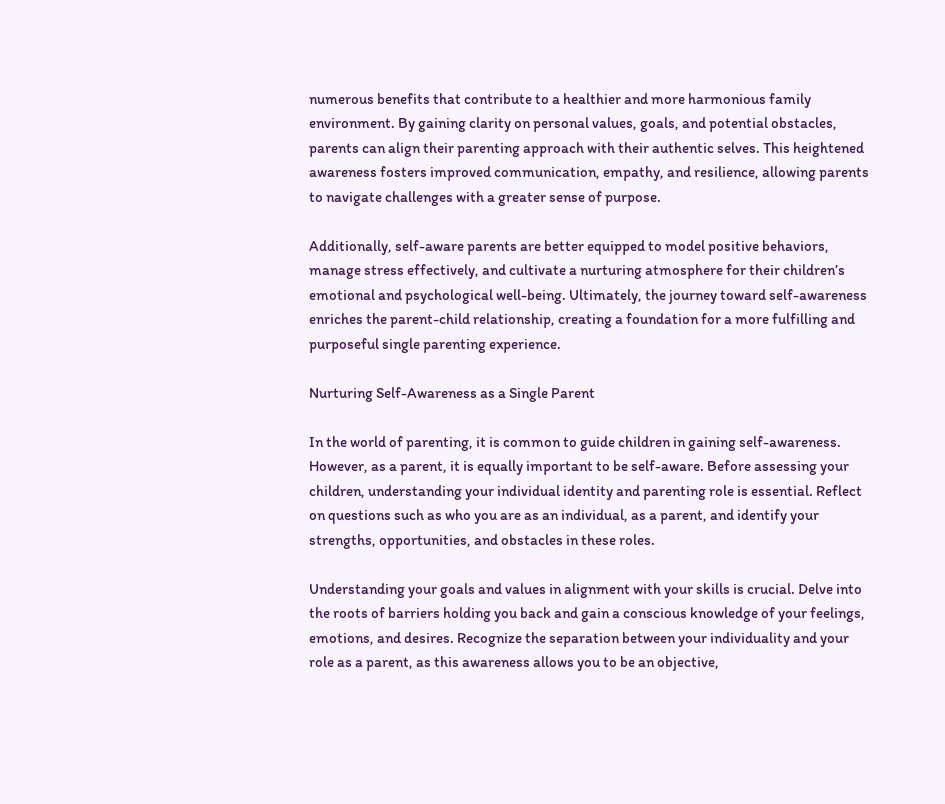numerous benefits that contribute to a healthier and more harmonious family environment. By gaining clarity on personal values, goals, and potential obstacles, parents can align their parenting approach with their authentic selves. This heightened awareness fosters improved communication, empathy, and resilience, allowing parents to navigate challenges with a greater sense of purpose.

Additionally, self-aware parents are better equipped to model positive behaviors, manage stress effectively, and cultivate a nurturing atmosphere for their children’s emotional and psychological well-being. Ultimately, the journey toward self-awareness enriches the parent-child relationship, creating a foundation for a more fulfilling and purposeful single parenting experience.

Nurturing Self-Awareness as a Single Parent

In the world of parenting, it is common to guide children in gaining self-awareness. However, as a parent, it is equally important to be self-aware. Before assessing your children, understanding your individual identity and parenting role is essential. Reflect on questions such as who you are as an individual, as a parent, and identify your strengths, opportunities, and obstacles in these roles.

Understanding your goals and values in alignment with your skills is crucial. Delve into the roots of barriers holding you back and gain a conscious knowledge of your feelings, emotions, and desires. Recognize the separation between your individuality and your role as a parent, as this awareness allows you to be an objective,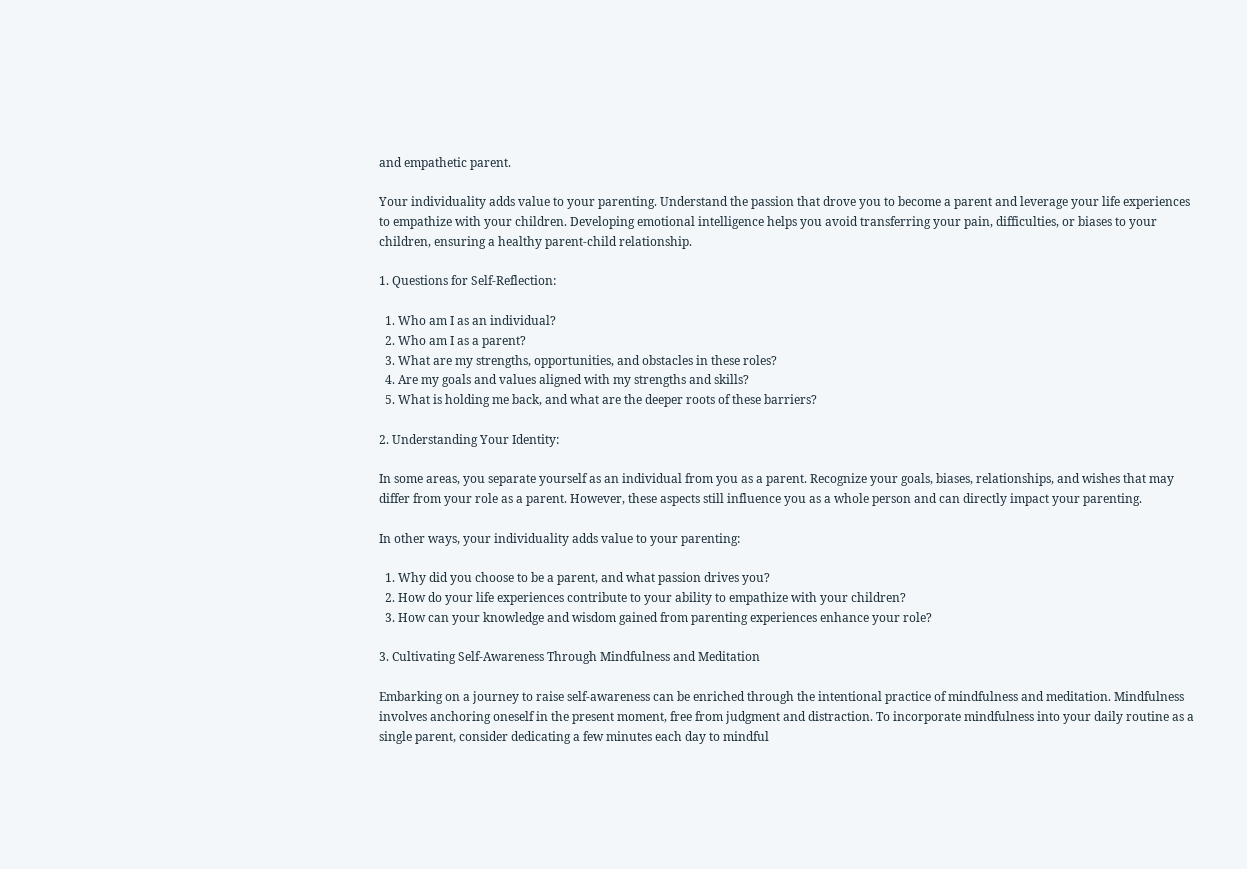and empathetic parent.

Your individuality adds value to your parenting. Understand the passion that drove you to become a parent and leverage your life experiences to empathize with your children. Developing emotional intelligence helps you avoid transferring your pain, difficulties, or biases to your children, ensuring a healthy parent-child relationship.

1. Questions for Self-Reflection:

  1. Who am I as an individual?
  2. Who am I as a parent?
  3. What are my strengths, opportunities, and obstacles in these roles?
  4. Are my goals and values aligned with my strengths and skills?
  5. What is holding me back, and what are the deeper roots of these barriers?

2. Understanding Your Identity:

In some areas, you separate yourself as an individual from you as a parent. Recognize your goals, biases, relationships, and wishes that may differ from your role as a parent. However, these aspects still influence you as a whole person and can directly impact your parenting.

In other ways, your individuality adds value to your parenting:

  1. Why did you choose to be a parent, and what passion drives you?
  2. How do your life experiences contribute to your ability to empathize with your children?
  3. How can your knowledge and wisdom gained from parenting experiences enhance your role?

3. Cultivating Self-Awareness Through Mindfulness and Meditation

Embarking on a journey to raise self-awareness can be enriched through the intentional practice of mindfulness and meditation. Mindfulness involves anchoring oneself in the present moment, free from judgment and distraction. To incorporate mindfulness into your daily routine as a single parent, consider dedicating a few minutes each day to mindful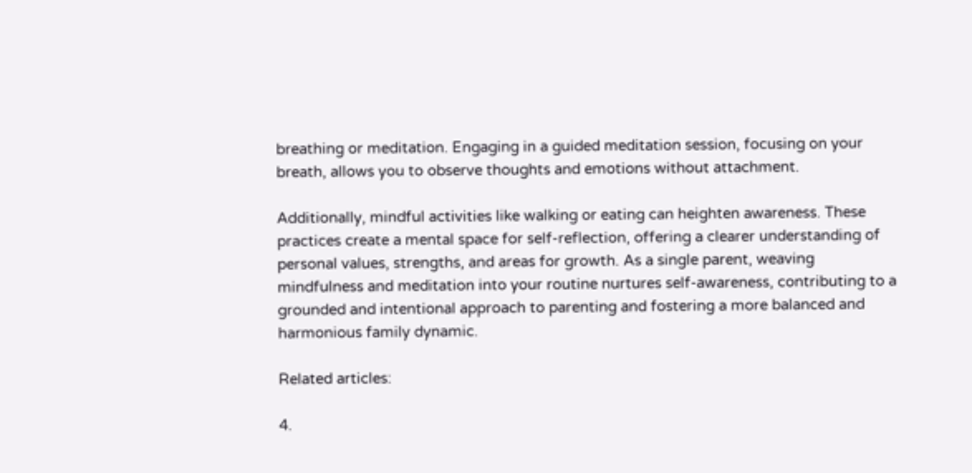breathing or meditation. Engaging in a guided meditation session, focusing on your breath, allows you to observe thoughts and emotions without attachment.

Additionally, mindful activities like walking or eating can heighten awareness. These practices create a mental space for self-reflection, offering a clearer understanding of personal values, strengths, and areas for growth. As a single parent, weaving mindfulness and meditation into your routine nurtures self-awareness, contributing to a grounded and intentional approach to parenting and fostering a more balanced and harmonious family dynamic.

Related articles:

4.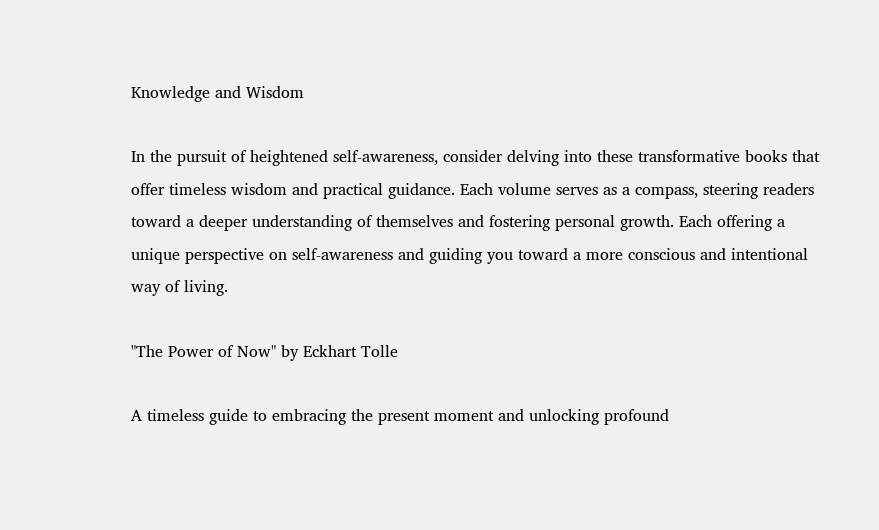Knowledge and Wisdom

In the pursuit of heightened self-awareness, consider delving into these transformative books that offer timeless wisdom and practical guidance. Each volume serves as a compass, steering readers toward a deeper understanding of themselves and fostering personal growth. Each offering a unique perspective on self-awareness and guiding you toward a more conscious and intentional way of living.

"The Power of Now" by Eckhart Tolle

A timeless guide to embracing the present moment and unlocking profound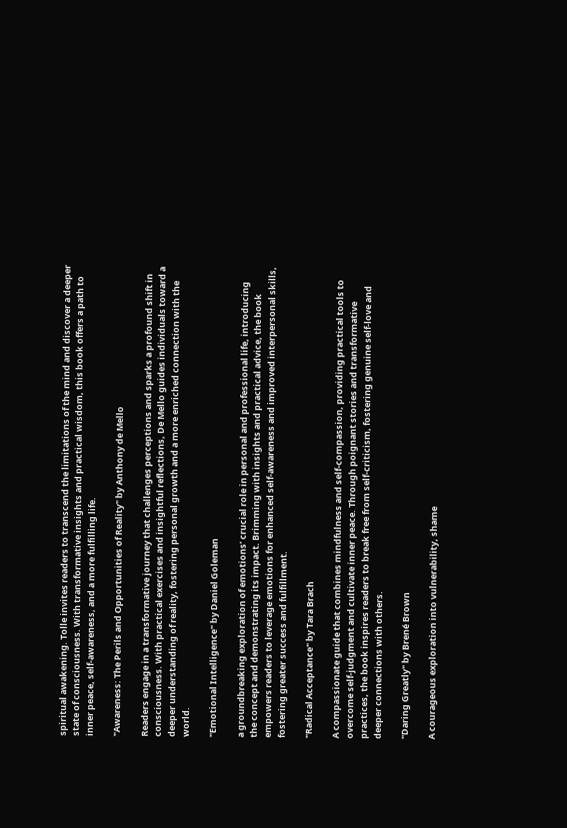spiritual awakening. Tolle invites readers to transcend the limitations of the mind and discover a deeper state of consciousness. With transformative insights and practical wisdom, this book offers a path to inner peace, self-awareness, and a more fulfilling life.

"Awareness: The Perils and Opportunities of Reality" by Anthony de Mello

Readers engage in a transformative journey that challenges perceptions and sparks a profound shift in consciousness. With practical exercises and insightful reflections, De Mello guides individuals toward a deeper understanding of reality, fostering personal growth and a more enriched connection with the world.

"Emotional Intelligence" by Daniel Goleman

a groundbreaking exploration of emotions’ crucial role in personal and professional life, introducing the concept and demonstrating its impact. Brimming with insights and practical advice, the book empowers readers to leverage emotions for enhanced self-awareness and improved interpersonal skills, fostering greater success and fulfillment.

"Radical Acceptance" by Tara Brach

A compassionate guide that combines mindfulness and self-compassion, providing practical tools to overcome self-judgment and cultivate inner peace. Through poignant stories and transformative practices, the book inspires readers to break free from self-criticism, fostering genuine self-love and deeper connections with others.

"Daring Greatly" by Brené Brown

A courageous exploration into vulnerability, shame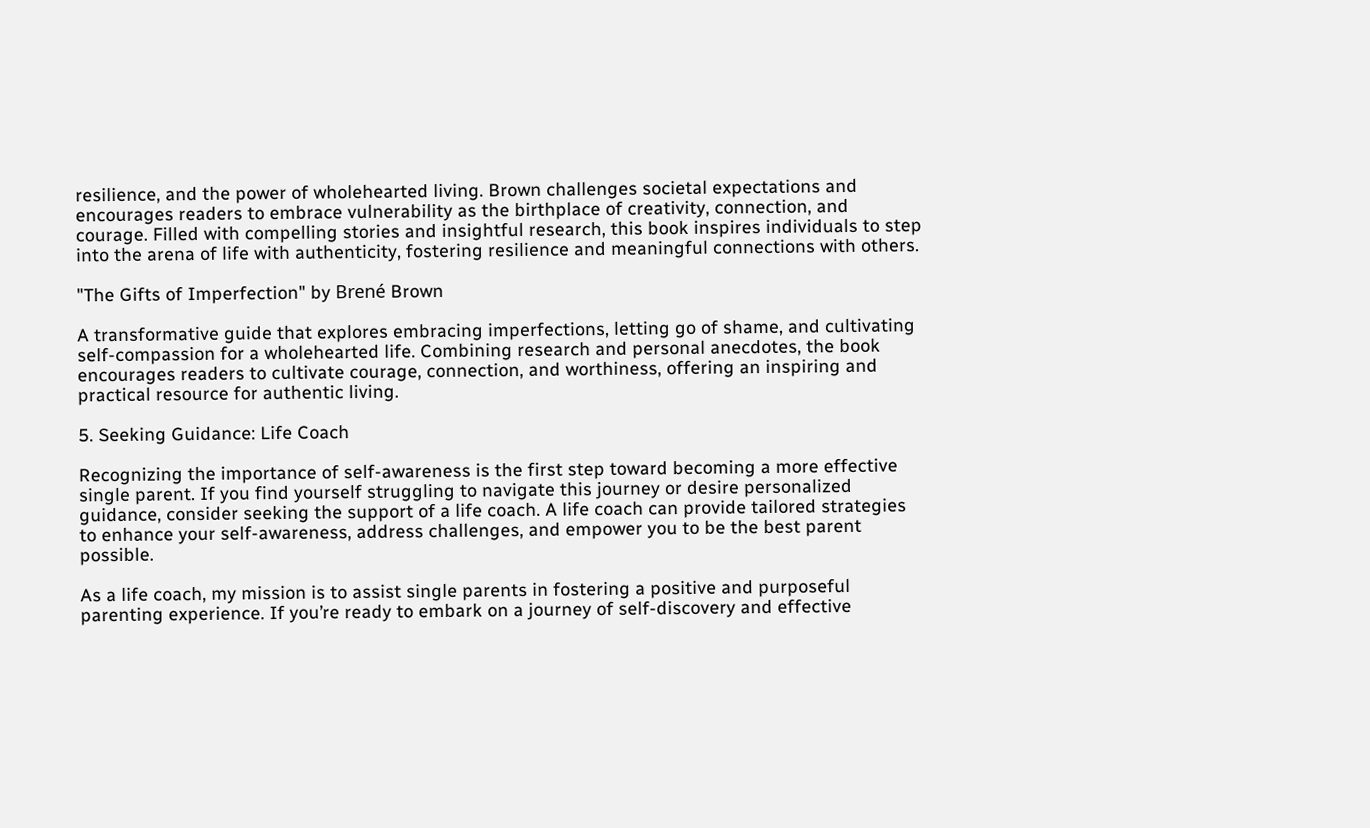resilience, and the power of wholehearted living. Brown challenges societal expectations and encourages readers to embrace vulnerability as the birthplace of creativity, connection, and courage. Filled with compelling stories and insightful research, this book inspires individuals to step into the arena of life with authenticity, fostering resilience and meaningful connections with others.

"The Gifts of Imperfection" by Brené Brown

A transformative guide that explores embracing imperfections, letting go of shame, and cultivating self-compassion for a wholehearted life. Combining research and personal anecdotes, the book encourages readers to cultivate courage, connection, and worthiness, offering an inspiring and practical resource for authentic living.

5. Seeking Guidance: Life Coach

Recognizing the importance of self-awareness is the first step toward becoming a more effective single parent. If you find yourself struggling to navigate this journey or desire personalized guidance, consider seeking the support of a life coach. A life coach can provide tailored strategies to enhance your self-awareness, address challenges, and empower you to be the best parent possible.

As a life coach, my mission is to assist single parents in fostering a positive and purposeful parenting experience. If you’re ready to embark on a journey of self-discovery and effective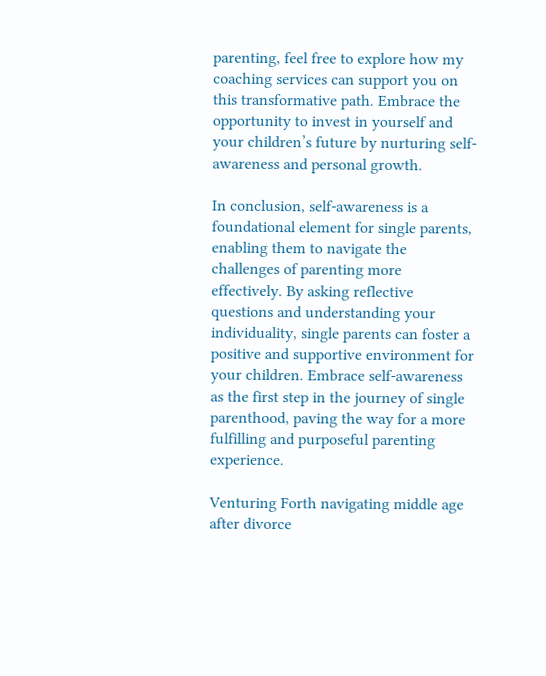parenting, feel free to explore how my coaching services can support you on this transformative path. Embrace the opportunity to invest in yourself and your children’s future by nurturing self-awareness and personal growth.

In conclusion, self-awareness is a foundational element for single parents, enabling them to navigate the challenges of parenting more effectively. By asking reflective questions and understanding your individuality, single parents can foster a positive and supportive environment for your children. Embrace self-awareness as the first step in the journey of single parenthood, paving the way for a more fulfilling and purposeful parenting experience.

Venturing Forth navigating middle age after divorce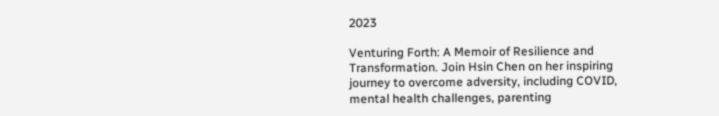2023

Venturing Forth: A Memoir of Resilience and Transformation. Join Hsin Chen on her inspiring journey to overcome adversity, including COVID, mental health challenges, parenting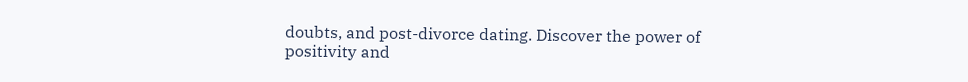doubts, and post-divorce dating. Discover the power of positivity and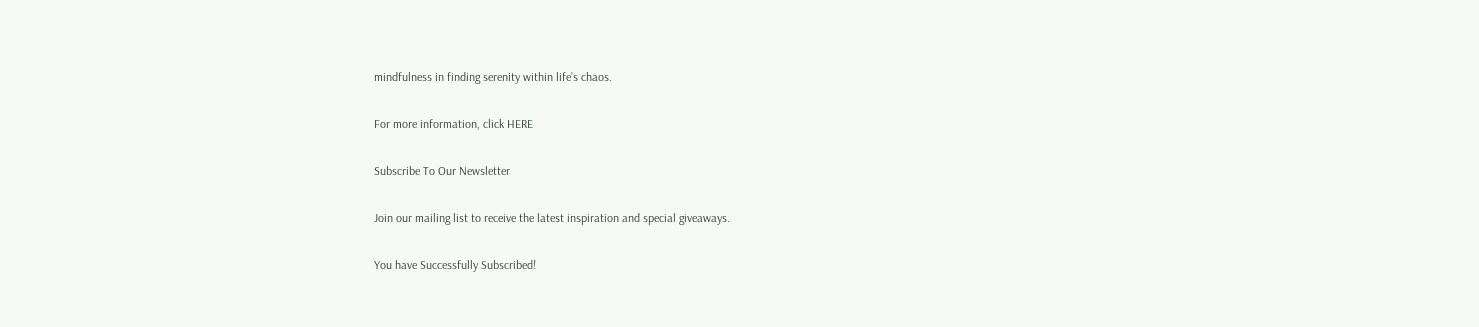mindfulness in finding serenity within life’s chaos.

For more information, click HERE

Subscribe To Our Newsletter

Join our mailing list to receive the latest inspiration and special giveaways.

You have Successfully Subscribed!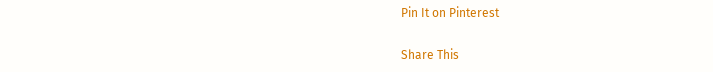Pin It on Pinterest

Share This